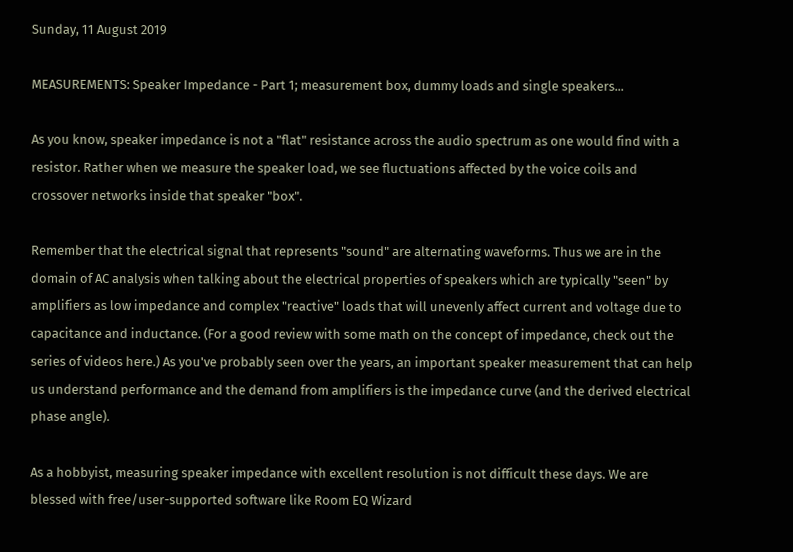Sunday, 11 August 2019

MEASUREMENTS: Speaker Impedance - Part 1; measurement box, dummy loads and single speakers...

As you know, speaker impedance is not a "flat" resistance across the audio spectrum as one would find with a resistor. Rather when we measure the speaker load, we see fluctuations affected by the voice coils and crossover networks inside that speaker "box".

Remember that the electrical signal that represents "sound" are alternating waveforms. Thus we are in the domain of AC analysis when talking about the electrical properties of speakers which are typically "seen" by amplifiers as low impedance and complex "reactive" loads that will unevenly affect current and voltage due to capacitance and inductance. (For a good review with some math on the concept of impedance, check out the series of videos here.) As you've probably seen over the years, an important speaker measurement that can help us understand performance and the demand from amplifiers is the impedance curve (and the derived electrical phase angle).

As a hobbyist, measuring speaker impedance with excellent resolution is not difficult these days. We are blessed with free/user-supported software like Room EQ Wizard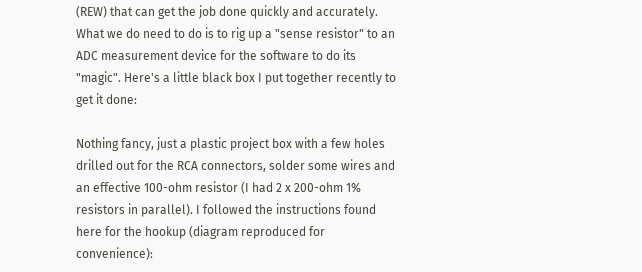(REW) that can get the job done quickly and accurately. What we do need to do is to rig up a "sense resistor" to an ADC measurement device for the software to do its "magic". Here's a little black box I put together recently to get it done:

Nothing fancy, just a plastic project box with a few holes drilled out for the RCA connectors, solder some wires and an effective 100-ohm resistor (I had 2 x 200-ohm 1% resistors in parallel). I followed the instructions found here for the hookup (diagram reproduced for convenience):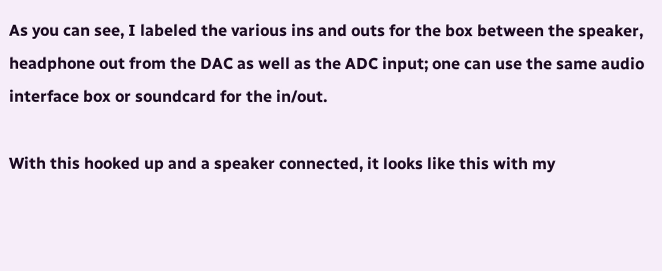As you can see, I labeled the various ins and outs for the box between the speaker, headphone out from the DAC as well as the ADC input; one can use the same audio interface box or soundcard for the in/out.

With this hooked up and a speaker connected, it looks like this with my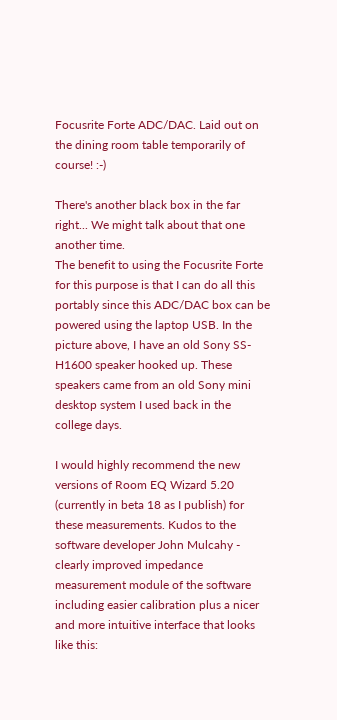Focusrite Forte ADC/DAC. Laid out on the dining room table temporarily of course! :-)

There's another black box in the far right... We might talk about that one another time.
The benefit to using the Focusrite Forte for this purpose is that I can do all this portably since this ADC/DAC box can be powered using the laptop USB. In the picture above, I have an old Sony SS-H1600 speaker hooked up. These speakers came from an old Sony mini desktop system I used back in the college days.

I would highly recommend the new versions of Room EQ Wizard 5.20 (currently in beta 18 as I publish) for these measurements. Kudos to the software developer John Mulcahy -  clearly improved impedance measurement module of the software including easier calibration plus a nicer and more intuitive interface that looks like this: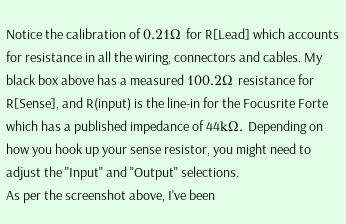Notice the calibration of 0.21Ω for R[Lead] which accounts for resistance in all the wiring, connectors and cables. My black box above has a measured 100.2Ω resistance for R[Sense], and R(input) is the line-in for the Focusrite Forte which has a published impedance of 44kΩ. Depending on how you hook up your sense resistor, you might need to adjust the "Input" and "Output" selections.
As per the screenshot above, I've been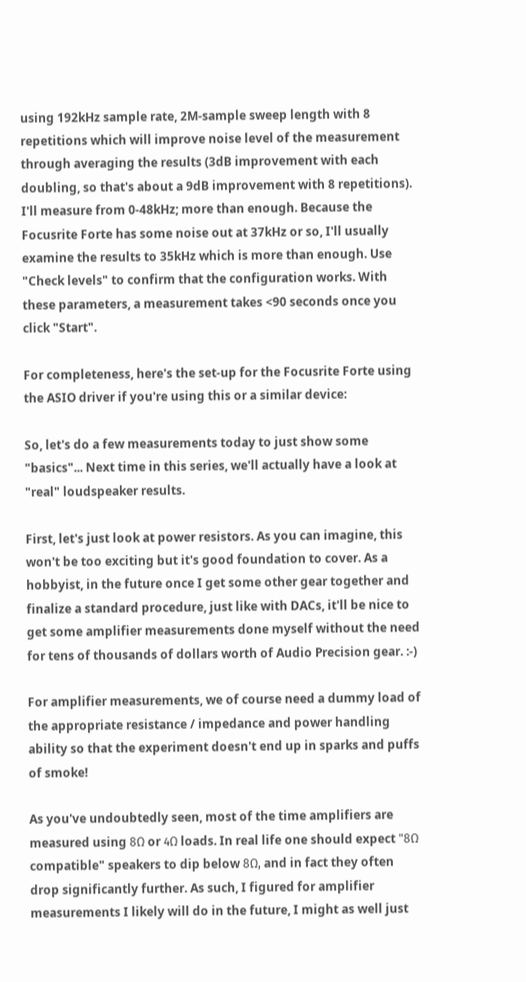using 192kHz sample rate, 2M-sample sweep length with 8 repetitions which will improve noise level of the measurement through averaging the results (3dB improvement with each doubling, so that's about a 9dB improvement with 8 repetitions). I'll measure from 0-48kHz; more than enough. Because the Focusrite Forte has some noise out at 37kHz or so, I'll usually examine the results to 35kHz which is more than enough. Use "Check levels" to confirm that the configuration works. With these parameters, a measurement takes <90 seconds once you click "Start".

For completeness, here's the set-up for the Focusrite Forte using the ASIO driver if you're using this or a similar device:

So, let's do a few measurements today to just show some "basics"... Next time in this series, we'll actually have a look at "real" loudspeaker results.

First, let's just look at power resistors. As you can imagine, this won't be too exciting but it's good foundation to cover. As a hobbyist, in the future once I get some other gear together and finalize a standard procedure, just like with DACs, it'll be nice to get some amplifier measurements done myself without the need for tens of thousands of dollars worth of Audio Precision gear. :-)

For amplifier measurements, we of course need a dummy load of the appropriate resistance / impedance and power handling ability so that the experiment doesn't end up in sparks and puffs of smoke!

As you've undoubtedly seen, most of the time amplifiers are measured using 8Ω or 4Ω loads. In real life one should expect "8Ω compatible" speakers to dip below 8Ω, and in fact they often drop significantly further. As such, I figured for amplifier measurements I likely will do in the future, I might as well just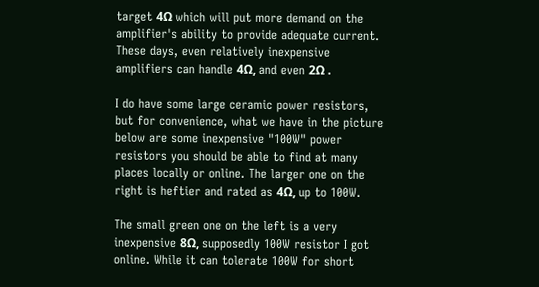target 4Ω which will put more demand on the amplifier's ability to provide adequate current. These days, even relatively inexpensive amplifiers can handle 4Ω, and even 2Ω .

I do have some large ceramic power resistors, but for convenience, what we have in the picture below are some inexpensive "100W" power resistors you should be able to find at many places locally or online. The larger one on the right is heftier and rated as 4Ω, up to 100W.

The small green one on the left is a very inexpensive 8Ω, supposedly 100W resistor I got online. While it can tolerate 100W for short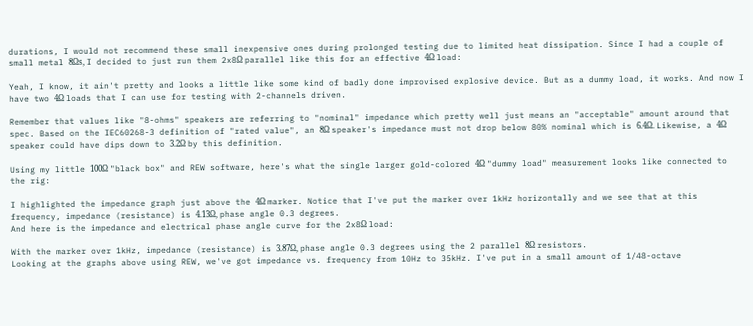durations, I would not recommend these small inexpensive ones during prolonged testing due to limited heat dissipation. Since I had a couple of small metal 8Ωs, I decided to just run them 2x8Ω parallel like this for an effective 4Ω load:

Yeah, I know, it ain't pretty and looks a little like some kind of badly done improvised explosive device. But as a dummy load, it works. And now I have two 4Ω loads that I can use for testing with 2-channels driven.

Remember that values like "8-ohms" speakers are referring to "nominal" impedance which pretty well just means an "acceptable" amount around that spec. Based on the IEC60268-3 definition of "rated value", an 8Ω speaker's impedance must not drop below 80% nominal which is 6.4Ω. Likewise, a 4Ω speaker could have dips down to 3.2Ω by this definition.

Using my little 100Ω "black box" and REW software, here's what the single larger gold-colored 4Ω "dummy load" measurement looks like connected to the rig:

I highlighted the impedance graph just above the 4Ω marker. Notice that I've put the marker over 1kHz horizontally and we see that at this frequency, impedance (resistance) is 4.13Ω, phase angle 0.3 degrees.
And here is the impedance and electrical phase angle curve for the 2x8Ω load:

With the marker over 1kHz, impedance (resistance) is 3.87Ω, phase angle 0.3 degrees using the 2 parallel 8Ω resistors.
Looking at the graphs above using REW, we've got impedance vs. frequency from 10Hz to 35kHz. I've put in a small amount of 1/48-octave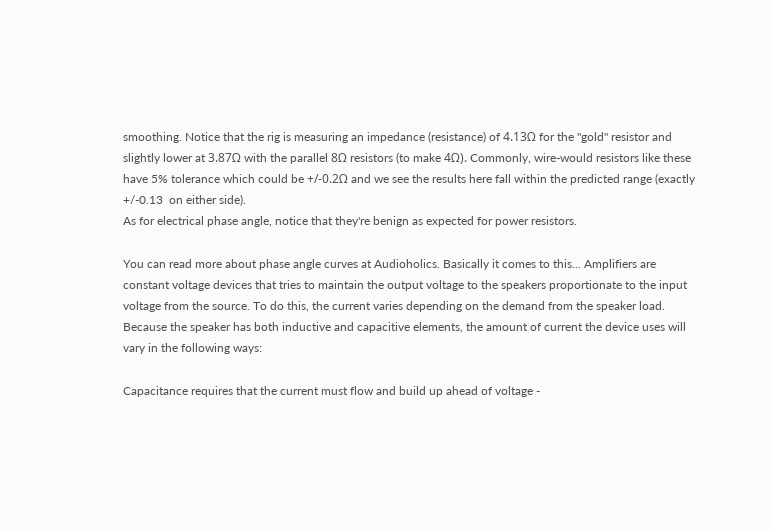smoothing. Notice that the rig is measuring an impedance (resistance) of 4.13Ω for the "gold" resistor and slightly lower at 3.87Ω with the parallel 8Ω resistors (to make 4Ω). Commonly, wire-would resistors like these have 5% tolerance which could be +/-0.2Ω and we see the results here fall within the predicted range (exactly +/-0.13  on either side).
As for electrical phase angle, notice that they're benign as expected for power resistors.

You can read more about phase angle curves at Audioholics. Basically it comes to this... Amplifiers are constant voltage devices that tries to maintain the output voltage to the speakers proportionate to the input voltage from the source. To do this, the current varies depending on the demand from the speaker load. Because the speaker has both inductive and capacitive elements, the amount of current the device uses will vary in the following ways:

Capacitance requires that the current must flow and build up ahead of voltage -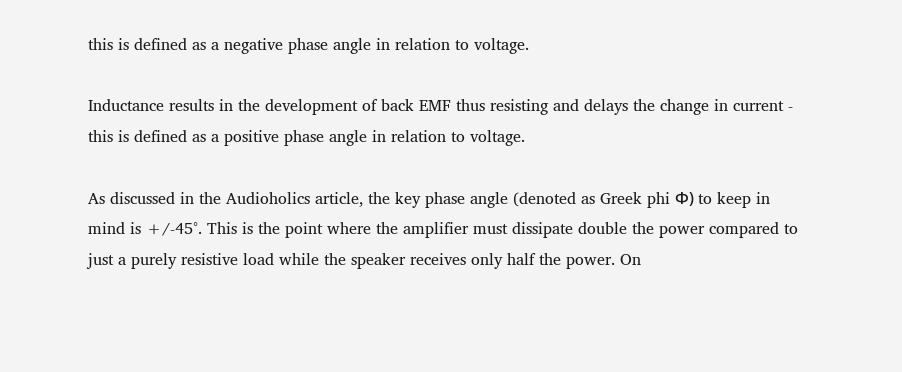this is defined as a negative phase angle in relation to voltage.

Inductance results in the development of back EMF thus resisting and delays the change in current - this is defined as a positive phase angle in relation to voltage.

As discussed in the Audioholics article, the key phase angle (denoted as Greek phi Φ) to keep in mind is +/-45°. This is the point where the amplifier must dissipate double the power compared to just a purely resistive load while the speaker receives only half the power. On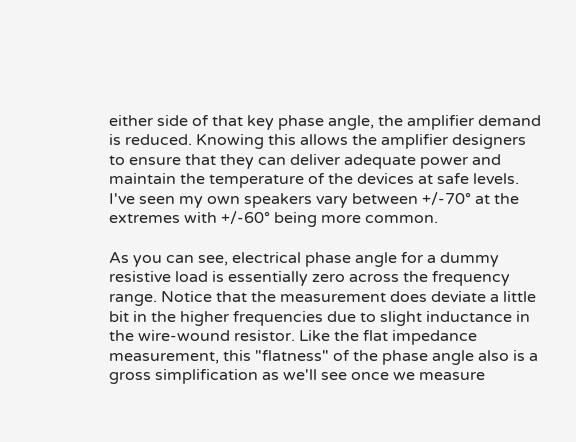either side of that key phase angle, the amplifier demand is reduced. Knowing this allows the amplifier designers to ensure that they can deliver adequate power and maintain the temperature of the devices at safe levels. I've seen my own speakers vary between +/-70° at the extremes with +/-60° being more common.

As you can see, electrical phase angle for a dummy resistive load is essentially zero across the frequency range. Notice that the measurement does deviate a little bit in the higher frequencies due to slight inductance in the wire-wound resistor. Like the flat impedance measurement, this "flatness" of the phase angle also is a gross simplification as we'll see once we measure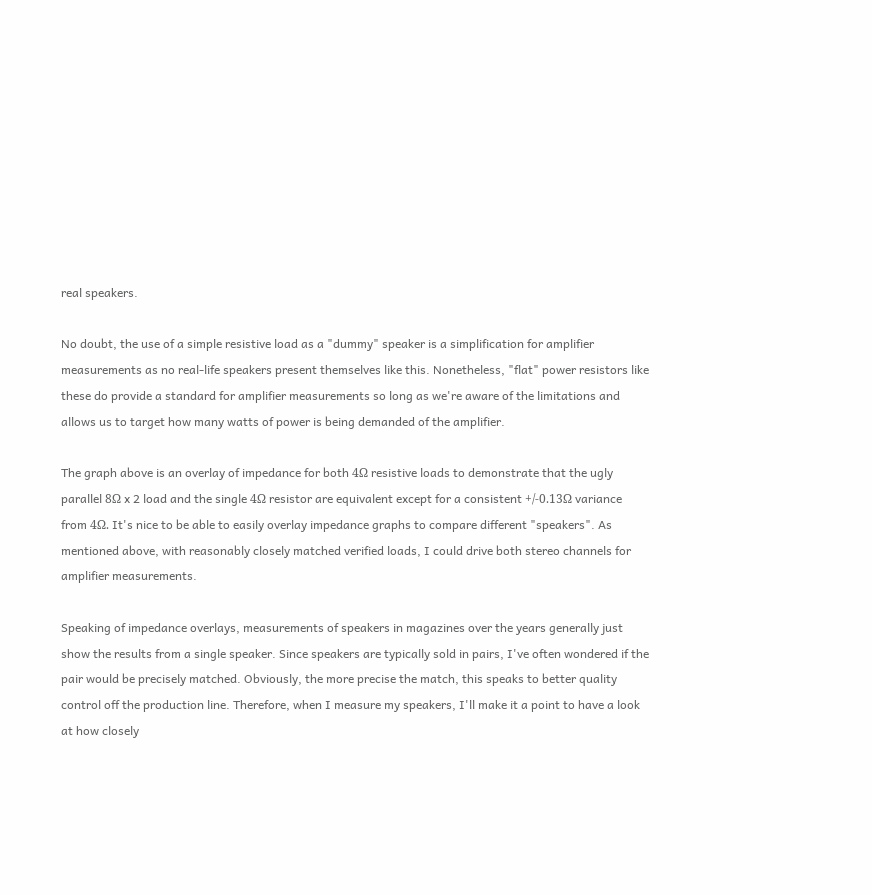real speakers.

No doubt, the use of a simple resistive load as a "dummy" speaker is a simplification for amplifier measurements as no real-life speakers present themselves like this. Nonetheless, "flat" power resistors like these do provide a standard for amplifier measurements so long as we're aware of the limitations and allows us to target how many watts of power is being demanded of the amplifier.

The graph above is an overlay of impedance for both 4Ω resistive loads to demonstrate that the ugly parallel 8Ω x 2 load and the single 4Ω resistor are equivalent except for a consistent +/-0.13Ω variance from 4Ω. It's nice to be able to easily overlay impedance graphs to compare different "speakers". As mentioned above, with reasonably closely matched verified loads, I could drive both stereo channels for amplifier measurements.

Speaking of impedance overlays, measurements of speakers in magazines over the years generally just show the results from a single speaker. Since speakers are typically sold in pairs, I've often wondered if the pair would be precisely matched. Obviously, the more precise the match, this speaks to better quality control off the production line. Therefore, when I measure my speakers, I'll make it a point to have a look at how closely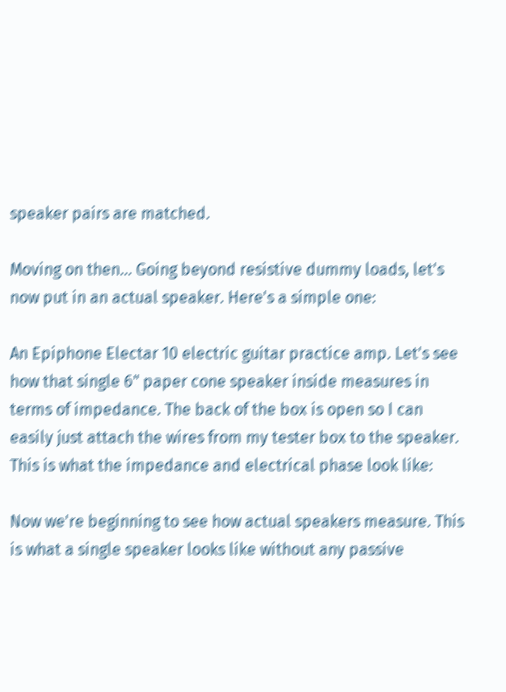speaker pairs are matched.

Moving on then... Going beyond resistive dummy loads, let's now put in an actual speaker. Here's a simple one:

An Epiphone Electar 10 electric guitar practice amp. Let's see how that single 6" paper cone speaker inside measures in terms of impedance. The back of the box is open so I can easily just attach the wires from my tester box to the speaker. This is what the impedance and electrical phase look like:

Now we're beginning to see how actual speakers measure. This is what a single speaker looks like without any passive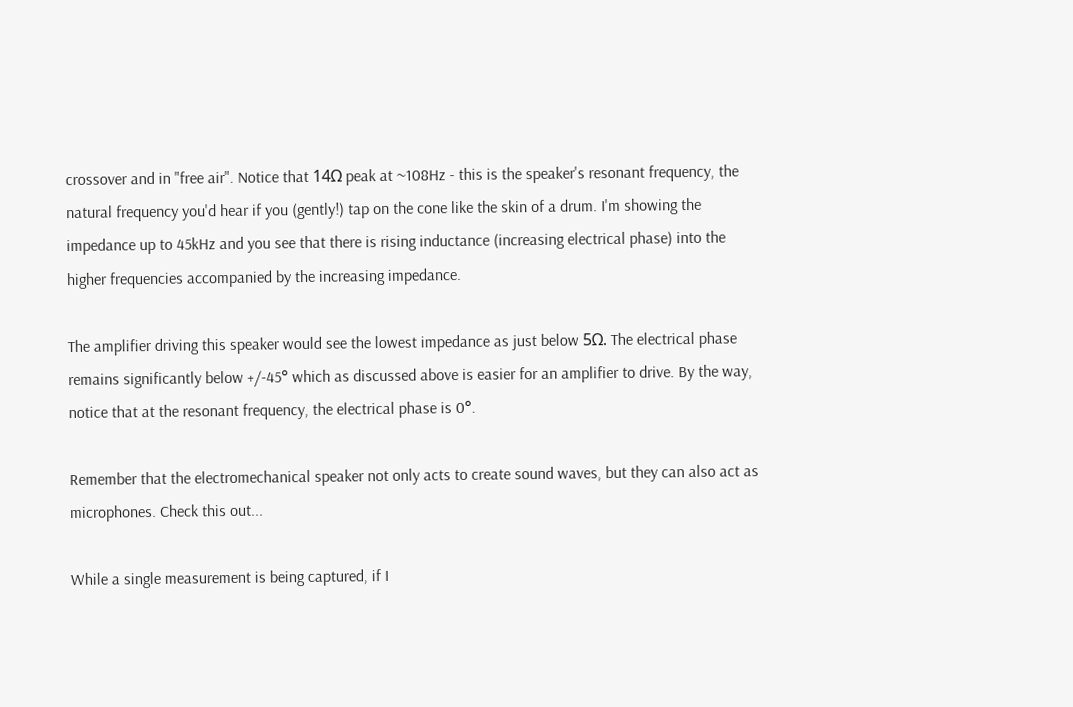crossover and in "free air". Notice that 14Ω peak at ~108Hz - this is the speaker's resonant frequency, the natural frequency you'd hear if you (gently!) tap on the cone like the skin of a drum. I'm showing the impedance up to 45kHz and you see that there is rising inductance (increasing electrical phase) into the higher frequencies accompanied by the increasing impedance.

The amplifier driving this speaker would see the lowest impedance as just below 5Ω. The electrical phase remains significantly below +/-45° which as discussed above is easier for an amplifier to drive. By the way, notice that at the resonant frequency, the electrical phase is 0°.

Remember that the electromechanical speaker not only acts to create sound waves, but they can also act as microphones. Check this out...

While a single measurement is being captured, if I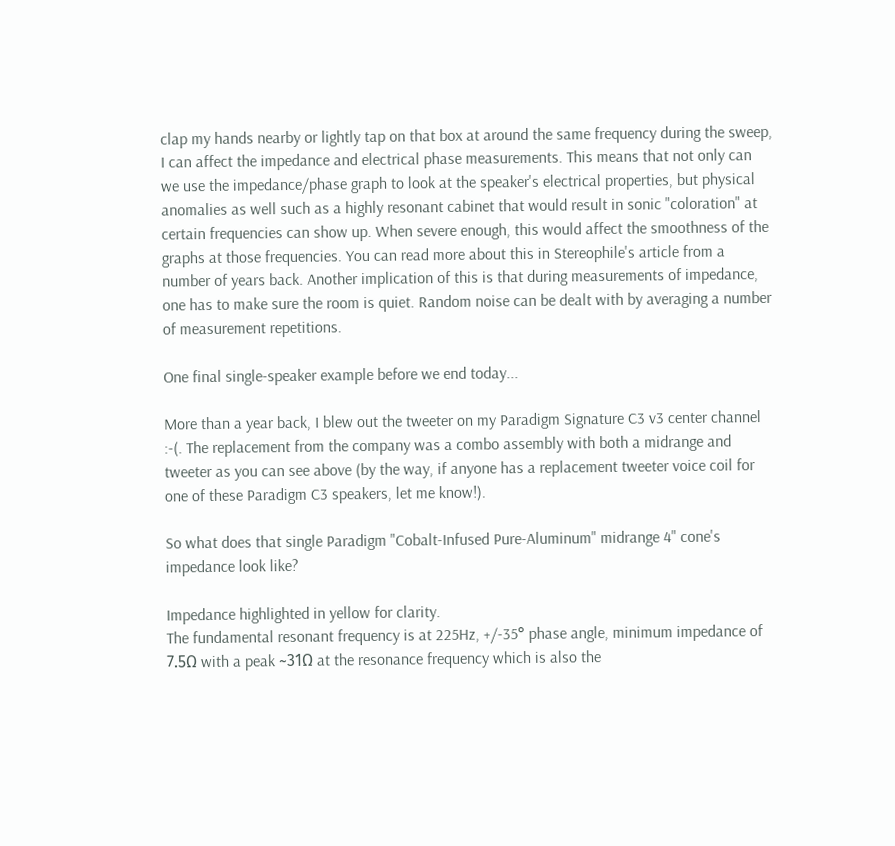clap my hands nearby or lightly tap on that box at around the same frequency during the sweep, I can affect the impedance and electrical phase measurements. This means that not only can we use the impedance/phase graph to look at the speaker's electrical properties, but physical anomalies as well such as a highly resonant cabinet that would result in sonic "coloration" at certain frequencies can show up. When severe enough, this would affect the smoothness of the graphs at those frequencies. You can read more about this in Stereophile's article from a number of years back. Another implication of this is that during measurements of impedance, one has to make sure the room is quiet. Random noise can be dealt with by averaging a number of measurement repetitions.

One final single-speaker example before we end today...

More than a year back, I blew out the tweeter on my Paradigm Signature C3 v3 center channel :-(. The replacement from the company was a combo assembly with both a midrange and tweeter as you can see above (by the way, if anyone has a replacement tweeter voice coil for one of these Paradigm C3 speakers, let me know!).

So what does that single Paradigm "Cobalt-Infused Pure-Aluminum" midrange 4" cone's impedance look like?

Impedance highlighted in yellow for clarity.
The fundamental resonant frequency is at 225Hz, +/-35° phase angle, minimum impedance of 7.5Ω with a peak ~31Ω at the resonance frequency which is also the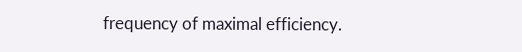frequency of maximal efficiency.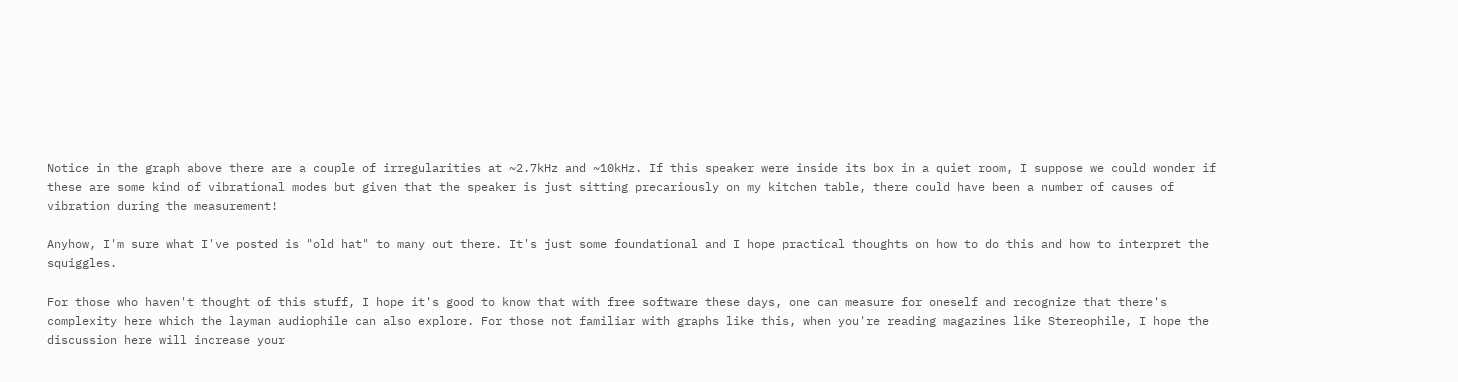Notice in the graph above there are a couple of irregularities at ~2.7kHz and ~10kHz. If this speaker were inside its box in a quiet room, I suppose we could wonder if these are some kind of vibrational modes but given that the speaker is just sitting precariously on my kitchen table, there could have been a number of causes of vibration during the measurement!

Anyhow, I'm sure what I've posted is "old hat" to many out there. It's just some foundational and I hope practical thoughts on how to do this and how to interpret the squiggles.

For those who haven't thought of this stuff, I hope it's good to know that with free software these days, one can measure for oneself and recognize that there's complexity here which the layman audiophile can also explore. For those not familiar with graphs like this, when you're reading magazines like Stereophile, I hope the discussion here will increase your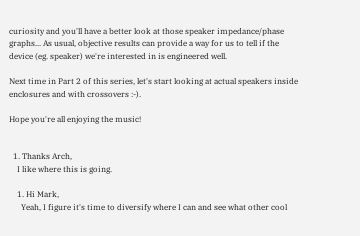curiosity and you'll have a better look at those speaker impedance/phase graphs... As usual, objective results can provide a way for us to tell if the device (eg. speaker) we're interested in is engineered well.

Next time in Part 2 of this series, let's start looking at actual speakers inside enclosures and with crossovers :-).

Hope you're all enjoying the music!


  1. Thanks Arch,
    I like where this is going.

    1. Hi Mark,
      Yeah, I figure it's time to diversify where I can and see what other cool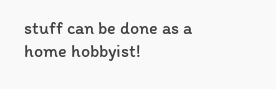stuff can be done as a home hobbyist!